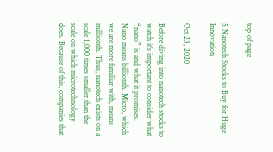top of page

5 Nanotech Stocks to Buy for Huge Innovation

Oct 23, 2020

Before diving into nanotech stocks to watch it’s important to consider what “nano” is and what it promises. Nano means billionth. Micro, which we are more familiar with, means millionth. Thus, nanotech exists on a scale 1,000 times smaller than the scale on which microtechnology does. Because of this, companies that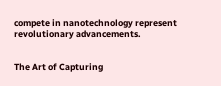compete in nanotechnology represent revolutionary advancements.


The Art of Capturing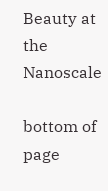Beauty at the Nanoscale

bottom of page